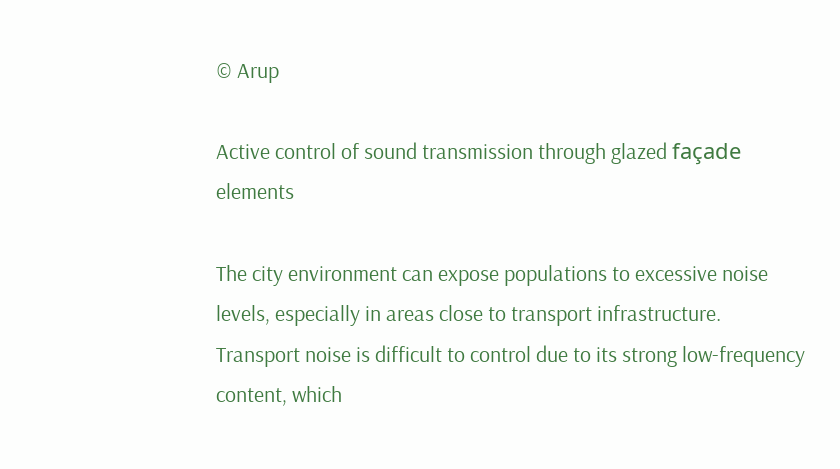© Arup

Active control of sound transmission through glazed façade elements

The city environment can expose populations to excessive noise levels, especially in areas close to transport infrastructure. Transport noise is difficult to control due to its strong low-frequency content, which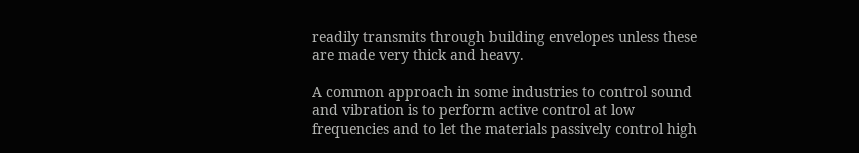readily transmits through building envelopes unless these are made very thick and heavy.

A common approach in some industries to control sound and vibration is to perform active control at low frequencies and to let the materials passively control high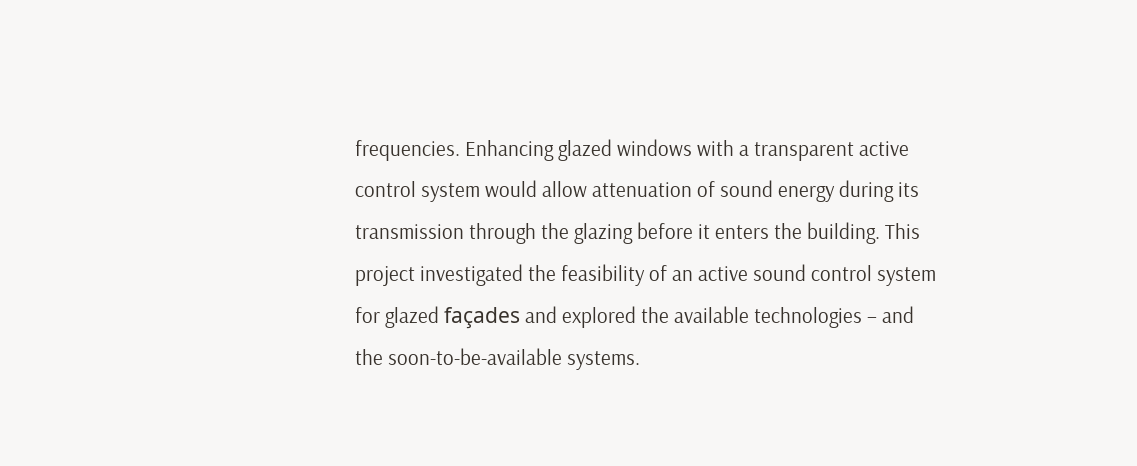frequencies. Enhancing glazed windows with a transparent active control system would allow attenuation of sound energy during its transmission through the glazing before it enters the building. This project investigated the feasibility of an active sound control system for glazed façades and explored the available technologies – and the soon-to-be-available systems.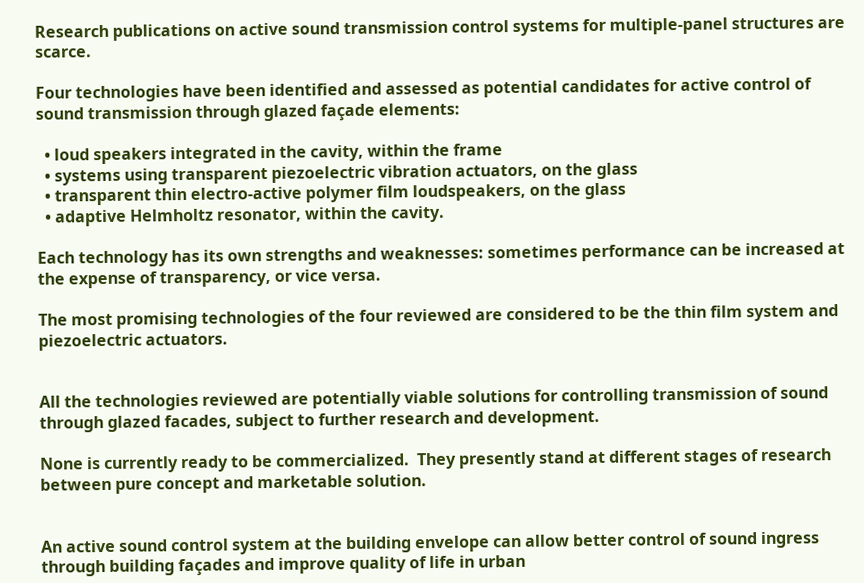Research publications on active sound transmission control systems for multiple-panel structures are scarce.

Four technologies have been identified and assessed as potential candidates for active control of sound transmission through glazed façade elements:

  • loud speakers integrated in the cavity, within the frame
  • systems using transparent piezoelectric vibration actuators, on the glass
  • transparent thin electro-active polymer film loudspeakers, on the glass
  • adaptive Helmholtz resonator, within the cavity.

Each technology has its own strengths and weaknesses: sometimes performance can be increased at the expense of transparency, or vice versa.

The most promising technologies of the four reviewed are considered to be the thin film system and piezoelectric actuators.


All the technologies reviewed are potentially viable solutions for controlling transmission of sound through glazed facades, subject to further research and development.

None is currently ready to be commercialized.  They presently stand at different stages of research between pure concept and marketable solution.


An active sound control system at the building envelope can allow better control of sound ingress through building façades and improve quality of life in urban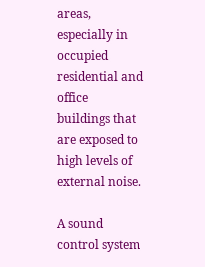areas, especially in occupied residential and office buildings that are exposed to high levels of external noise.

A sound control system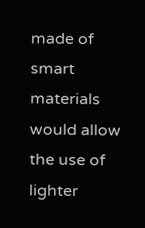made of smart materials would allow the use of lighter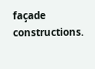façade constructions.